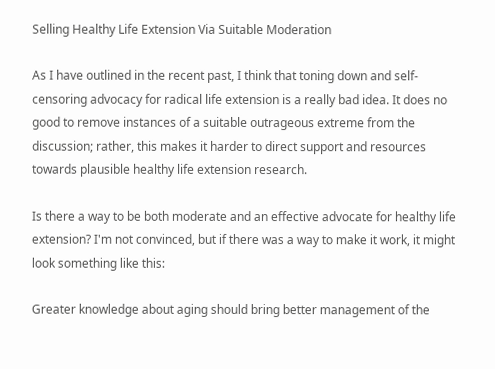Selling Healthy Life Extension Via Suitable Moderation

As I have outlined in the recent past, I think that toning down and self-censoring advocacy for radical life extension is a really bad idea. It does no good to remove instances of a suitable outrageous extreme from the discussion; rather, this makes it harder to direct support and resources towards plausible healthy life extension research.

Is there a way to be both moderate and an effective advocate for healthy life extension? I'm not convinced, but if there was a way to make it work, it might look something like this:

Greater knowledge about aging should bring better management of the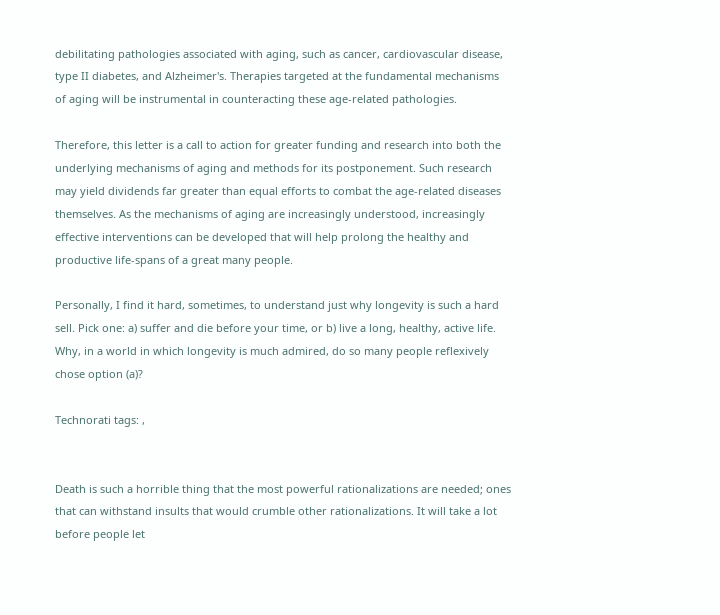debilitating pathologies associated with aging, such as cancer, cardiovascular disease, type II diabetes, and Alzheimer's. Therapies targeted at the fundamental mechanisms of aging will be instrumental in counteracting these age-related pathologies.

Therefore, this letter is a call to action for greater funding and research into both the underlying mechanisms of aging and methods for its postponement. Such research may yield dividends far greater than equal efforts to combat the age-related diseases themselves. As the mechanisms of aging are increasingly understood, increasingly effective interventions can be developed that will help prolong the healthy and productive life-spans of a great many people.

Personally, I find it hard, sometimes, to understand just why longevity is such a hard sell. Pick one: a) suffer and die before your time, or b) live a long, healthy, active life. Why, in a world in which longevity is much admired, do so many people reflexively chose option (a)?

Technorati tags: ,


Death is such a horrible thing that the most powerful rationalizations are needed; ones that can withstand insults that would crumble other rationalizations. It will take a lot before people let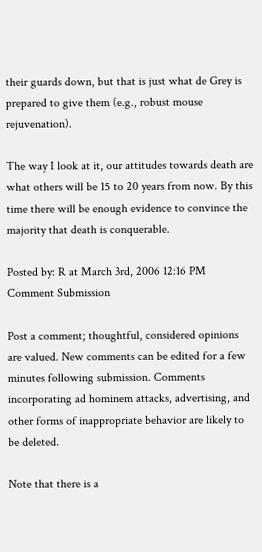their guards down, but that is just what de Grey is prepared to give them (e.g., robust mouse rejuvenation).

The way I look at it, our attitudes towards death are what others will be 15 to 20 years from now. By this time there will be enough evidence to convince the majority that death is conquerable.

Posted by: R at March 3rd, 2006 12:16 PM
Comment Submission

Post a comment; thoughtful, considered opinions are valued. New comments can be edited for a few minutes following submission. Comments incorporating ad hominem attacks, advertising, and other forms of inappropriate behavior are likely to be deleted.

Note that there is a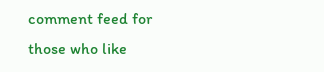comment feed for those who like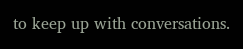to keep up with conversations.